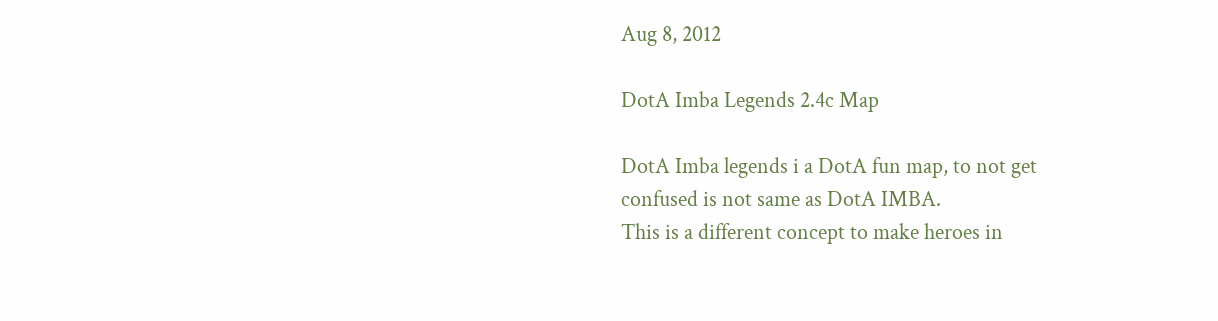Aug 8, 2012

DotA Imba Legends 2.4c Map

DotA Imba legends i a DotA fun map, to not get confused is not same as DotA IMBA.
This is a different concept to make heroes in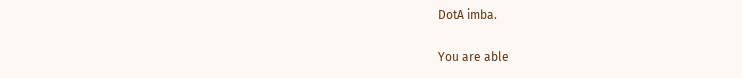DotA imba.

You are able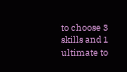to choose 3 skills and 1 ultimate to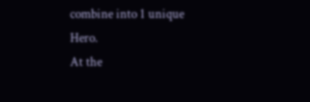combine into 1 unique Hero.
At the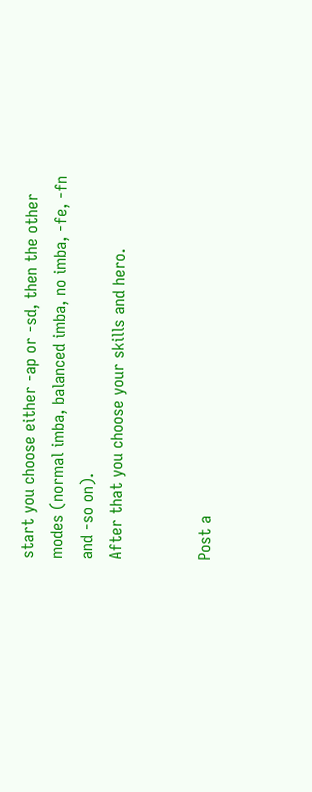start you choose either -ap or -sd, then the other modes (normal imba, balanced imba, no imba, -fe, -fn and -so on).
After that you choose your skills and hero.


Post a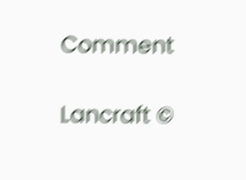Comment

Lancraft ©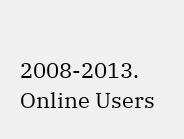2008-2013.
Online Users